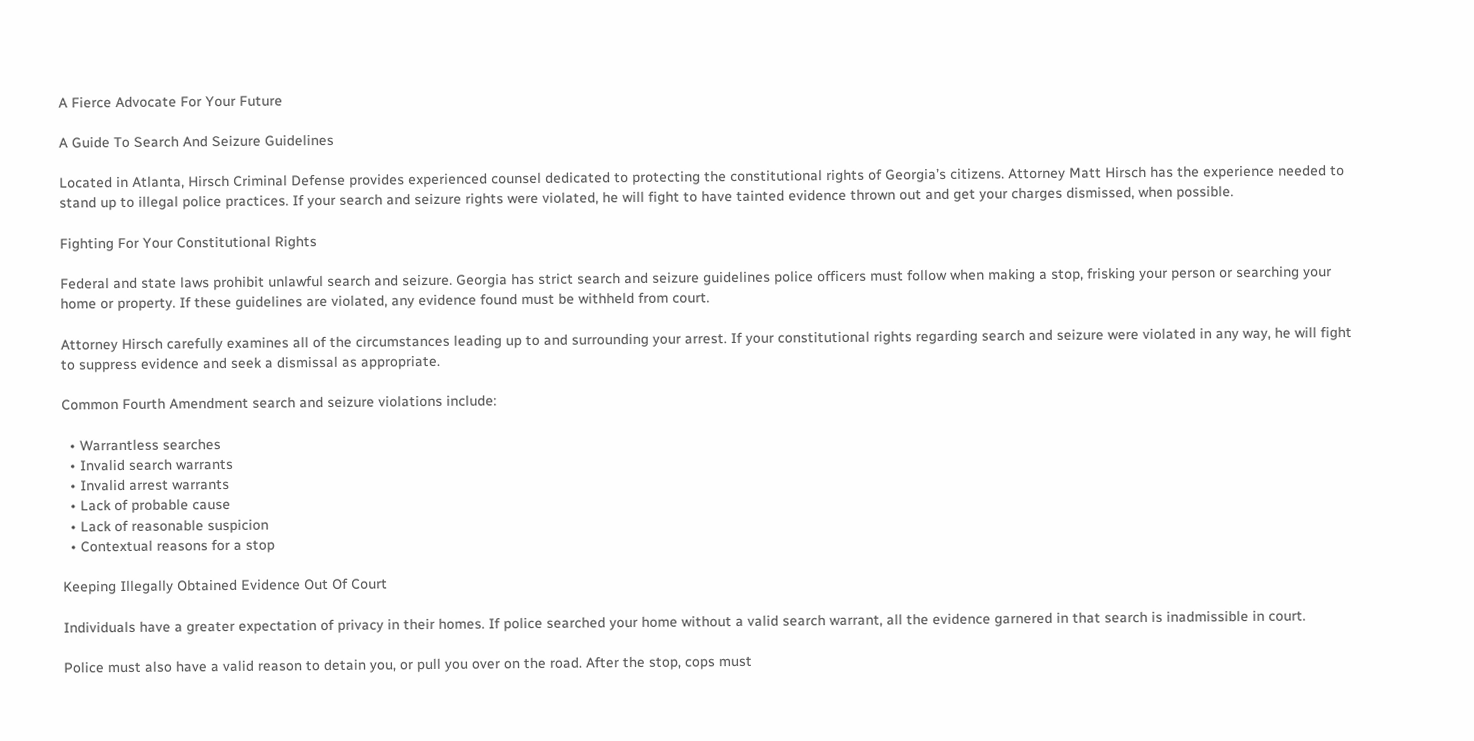A Fierce Advocate For Your Future

A Guide To Search And Seizure Guidelines

Located in Atlanta, Hirsch Criminal Defense provides experienced counsel dedicated to protecting the constitutional rights of Georgia’s citizens. Attorney Matt Hirsch has the experience needed to stand up to illegal police practices. If your search and seizure rights were violated, he will fight to have tainted evidence thrown out and get your charges dismissed, when possible.

Fighting For Your Constitutional Rights

Federal and state laws prohibit unlawful search and seizure. Georgia has strict search and seizure guidelines police officers must follow when making a stop, frisking your person or searching your home or property. If these guidelines are violated, any evidence found must be withheld from court.

Attorney Hirsch carefully examines all of the circumstances leading up to and surrounding your arrest. If your constitutional rights regarding search and seizure were violated in any way, he will fight to suppress evidence and seek a dismissal as appropriate.

Common Fourth Amendment search and seizure violations include:

  • Warrantless searches
  • Invalid search warrants
  • Invalid arrest warrants
  • Lack of probable cause
  • Lack of reasonable suspicion
  • Contextual reasons for a stop

Keeping Illegally Obtained Evidence Out Of Court

Individuals have a greater expectation of privacy in their homes. If police searched your home without a valid search warrant, all the evidence garnered in that search is inadmissible in court.

Police must also have a valid reason to detain you, or pull you over on the road. After the stop, cops must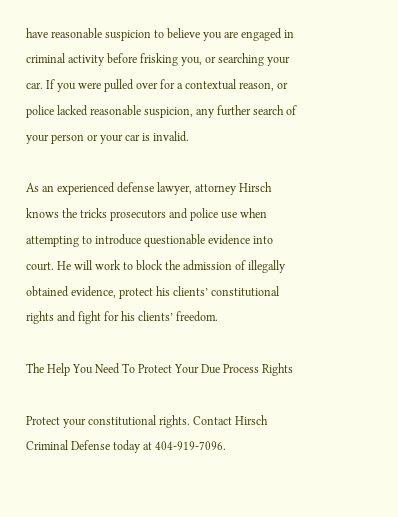have reasonable suspicion to believe you are engaged in criminal activity before frisking you, or searching your car. If you were pulled over for a contextual reason, or police lacked reasonable suspicion, any further search of your person or your car is invalid.

As an experienced defense lawyer, attorney Hirsch knows the tricks prosecutors and police use when attempting to introduce questionable evidence into court. He will work to block the admission of illegally obtained evidence, protect his clients’ constitutional rights and fight for his clients’ freedom.

The Help You Need To Protect Your Due Process Rights

Protect your constitutional rights. Contact Hirsch Criminal Defense today at 404-919-7096.